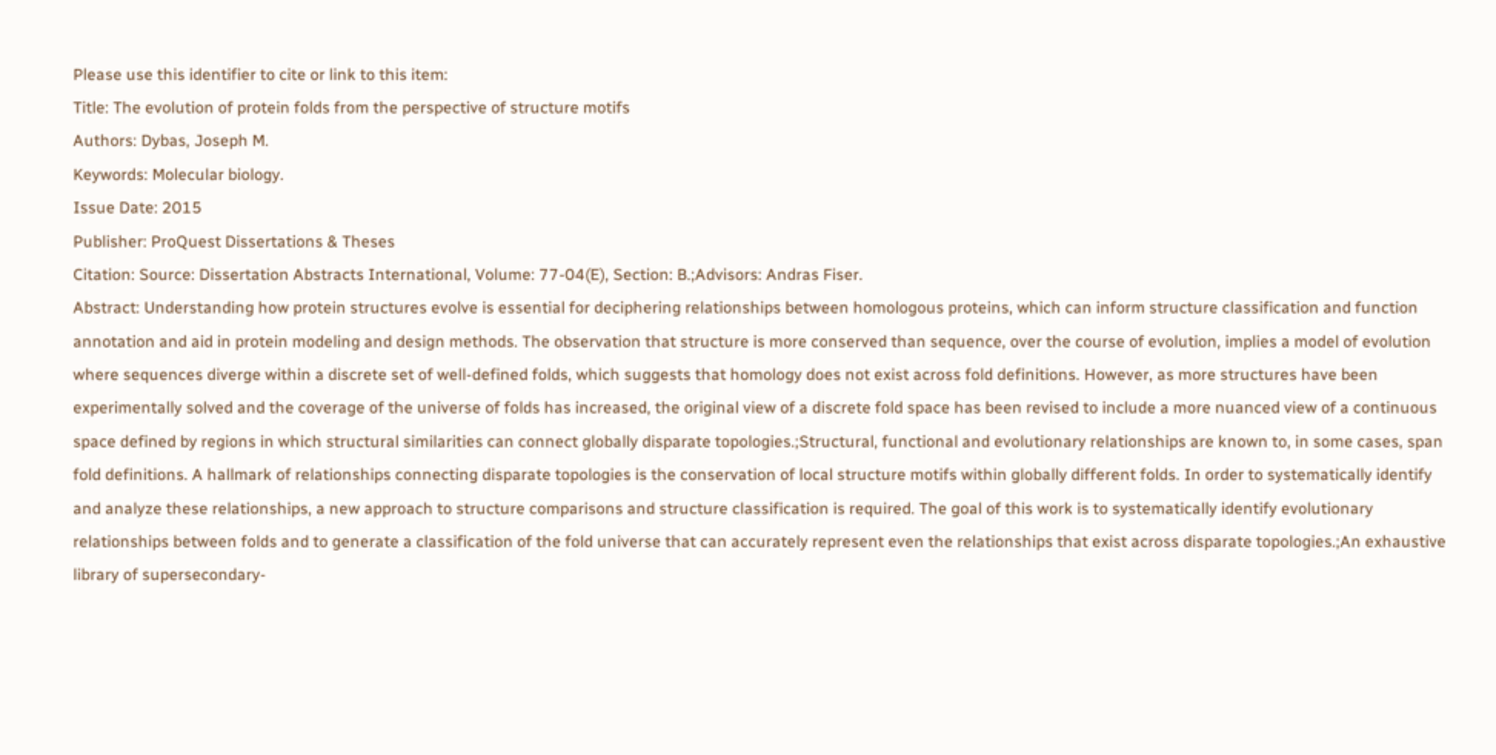Please use this identifier to cite or link to this item:
Title: The evolution of protein folds from the perspective of structure motifs
Authors: Dybas, Joseph M.
Keywords: Molecular biology.
Issue Date: 2015
Publisher: ProQuest Dissertations & Theses
Citation: Source: Dissertation Abstracts International, Volume: 77-04(E), Section: B.;Advisors: Andras Fiser.
Abstract: Understanding how protein structures evolve is essential for deciphering relationships between homologous proteins, which can inform structure classification and function annotation and aid in protein modeling and design methods. The observation that structure is more conserved than sequence, over the course of evolution, implies a model of evolution where sequences diverge within a discrete set of well-defined folds, which suggests that homology does not exist across fold definitions. However, as more structures have been experimentally solved and the coverage of the universe of folds has increased, the original view of a discrete fold space has been revised to include a more nuanced view of a continuous space defined by regions in which structural similarities can connect globally disparate topologies.;Structural, functional and evolutionary relationships are known to, in some cases, span fold definitions. A hallmark of relationships connecting disparate topologies is the conservation of local structure motifs within globally different folds. In order to systematically identify and analyze these relationships, a new approach to structure comparisons and structure classification is required. The goal of this work is to systematically identify evolutionary relationships between folds and to generate a classification of the fold universe that can accurately represent even the relationships that exist across disparate topologies.;An exhaustive library of supersecondary-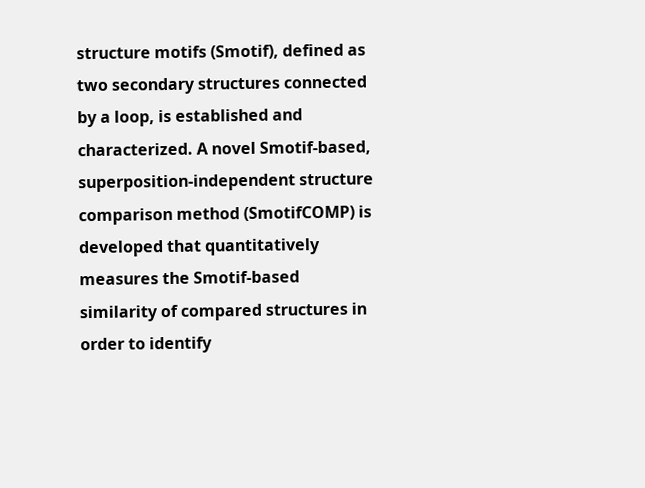structure motifs (Smotif), defined as two secondary structures connected by a loop, is established and characterized. A novel Smotif-based, superposition-independent structure comparison method (SmotifCOMP) is developed that quantitatively measures the Smotif-based similarity of compared structures in order to identify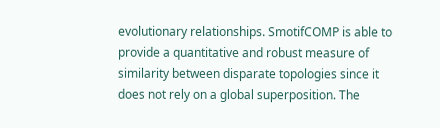evolutionary relationships. SmotifCOMP is able to provide a quantitative and robust measure of similarity between disparate topologies since it does not rely on a global superposition. The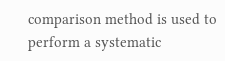comparison method is used to perform a systematic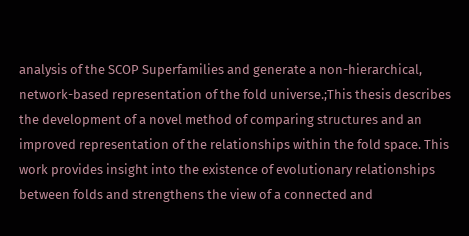analysis of the SCOP Superfamilies and generate a non-hierarchical, network-based representation of the fold universe.;This thesis describes the development of a novel method of comparing structures and an improved representation of the relationships within the fold space. This work provides insight into the existence of evolutionary relationships between folds and strengthens the view of a connected and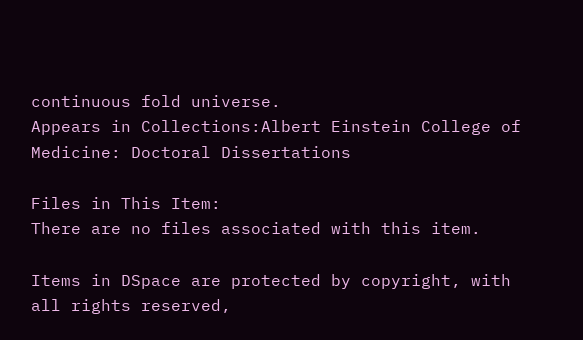continuous fold universe.
Appears in Collections:Albert Einstein College of Medicine: Doctoral Dissertations

Files in This Item:
There are no files associated with this item.

Items in DSpace are protected by copyright, with all rights reserved,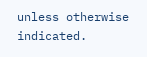unless otherwise indicated.